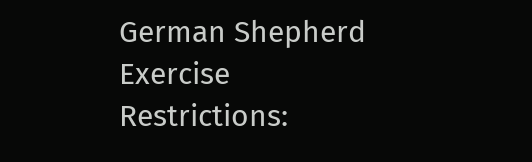German Shepherd Exercise Restrictions: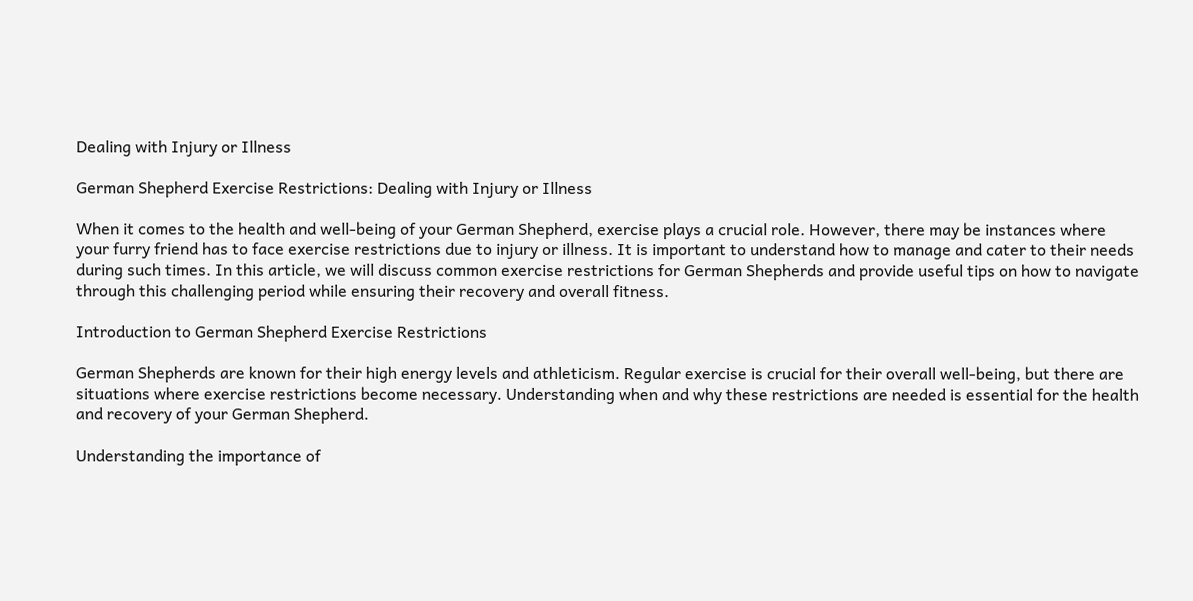Dealing with Injury or Illness

German Shepherd Exercise Restrictions: Dealing with Injury or Illness

When it comes to the health and well-being of your German Shepherd, exercise plays a crucial role. However, there may be instances where your furry friend has to face exercise restrictions due to injury or illness. It is important to understand how to manage and cater to their needs during such times. In this article, we will discuss common exercise restrictions for German Shepherds and provide useful tips on how to navigate through this challenging period while ensuring their recovery and overall fitness.

Introduction to German Shepherd Exercise Restrictions

German Shepherds are known for their high energy levels and athleticism. Regular exercise is crucial for their overall well-being, but there are situations where exercise restrictions become necessary. Understanding when and why these restrictions are needed is essential for the health and recovery of your German Shepherd.

Understanding the importance of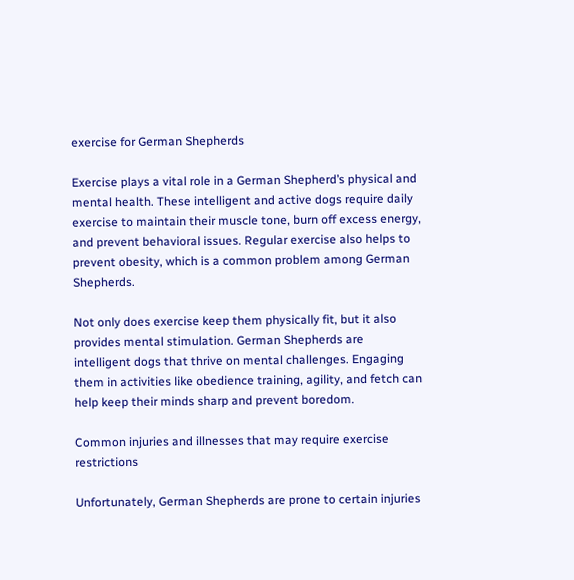exercise for German Shepherds

Exercise plays a vital role in a German Shepherd’s physical and mental health. These intelligent and active dogs require daily exercise to maintain their muscle tone, burn off excess energy, and prevent behavioral issues. Regular exercise also helps to prevent obesity, which is a common problem among German Shepherds.

Not only does exercise keep them physically fit, but it also provides mental stimulation. German Shepherds are intelligent dogs that thrive on mental challenges. Engaging them in activities like obedience training, agility, and fetch can help keep their minds sharp and prevent boredom.

Common injuries and illnesses that may require exercise restrictions

Unfortunately, German Shepherds are prone to certain injuries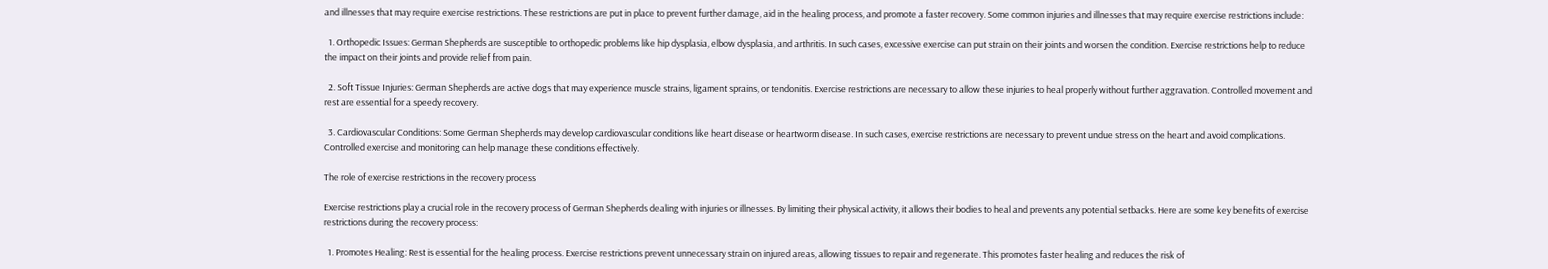and illnesses that may require exercise restrictions. These restrictions are put in place to prevent further damage, aid in the healing process, and promote a faster recovery. Some common injuries and illnesses that may require exercise restrictions include:

  1. Orthopedic Issues: German Shepherds are susceptible to orthopedic problems like hip dysplasia, elbow dysplasia, and arthritis. In such cases, excessive exercise can put strain on their joints and worsen the condition. Exercise restrictions help to reduce the impact on their joints and provide relief from pain.

  2. Soft Tissue Injuries: German Shepherds are active dogs that may experience muscle strains, ligament sprains, or tendonitis. Exercise restrictions are necessary to allow these injuries to heal properly without further aggravation. Controlled movement and rest are essential for a speedy recovery.

  3. Cardiovascular Conditions: Some German Shepherds may develop cardiovascular conditions like heart disease or heartworm disease. In such cases, exercise restrictions are necessary to prevent undue stress on the heart and avoid complications. Controlled exercise and monitoring can help manage these conditions effectively.

The role of exercise restrictions in the recovery process

Exercise restrictions play a crucial role in the recovery process of German Shepherds dealing with injuries or illnesses. By limiting their physical activity, it allows their bodies to heal and prevents any potential setbacks. Here are some key benefits of exercise restrictions during the recovery process:

  1. Promotes Healing: Rest is essential for the healing process. Exercise restrictions prevent unnecessary strain on injured areas, allowing tissues to repair and regenerate. This promotes faster healing and reduces the risk of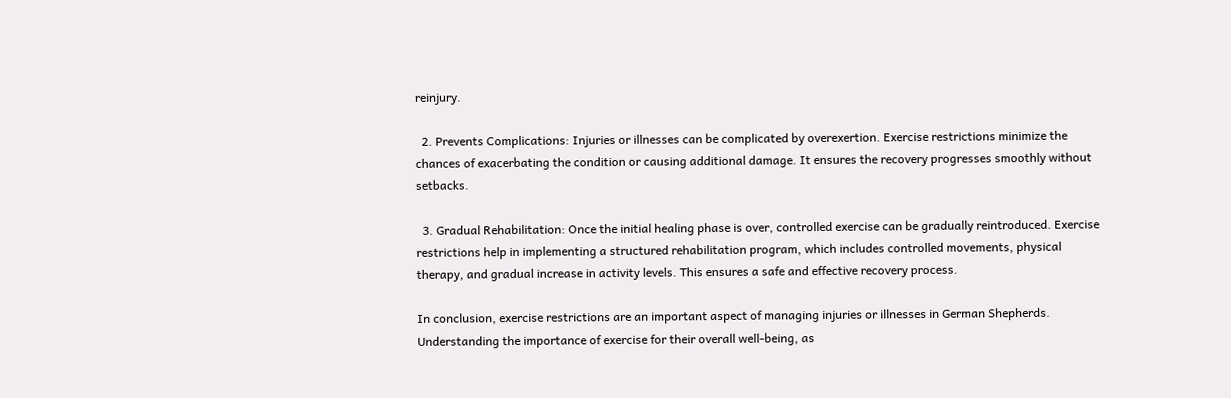reinjury.

  2. Prevents Complications: Injuries or illnesses can be complicated by overexertion. Exercise restrictions minimize the chances of exacerbating the condition or causing additional damage. It ensures the recovery progresses smoothly without setbacks.

  3. Gradual Rehabilitation: Once the initial healing phase is over, controlled exercise can be gradually reintroduced. Exercise restrictions help in implementing a structured rehabilitation program, which includes controlled movements, physical therapy, and gradual increase in activity levels. This ensures a safe and effective recovery process.

In conclusion, exercise restrictions are an important aspect of managing injuries or illnesses in German Shepherds. Understanding the importance of exercise for their overall well-being, as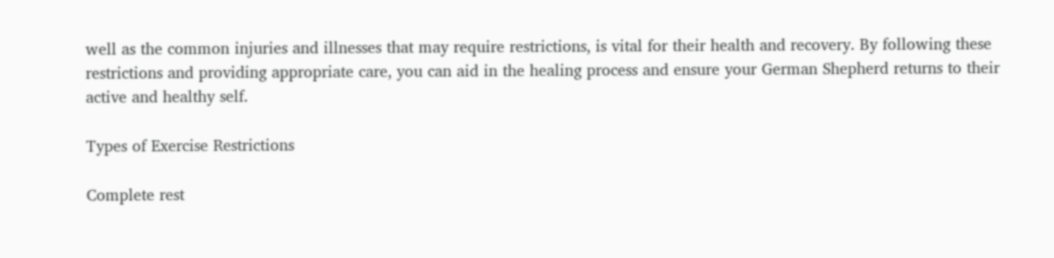well as the common injuries and illnesses that may require restrictions, is vital for their health and recovery. By following these restrictions and providing appropriate care, you can aid in the healing process and ensure your German Shepherd returns to their active and healthy self.

Types of Exercise Restrictions

Complete rest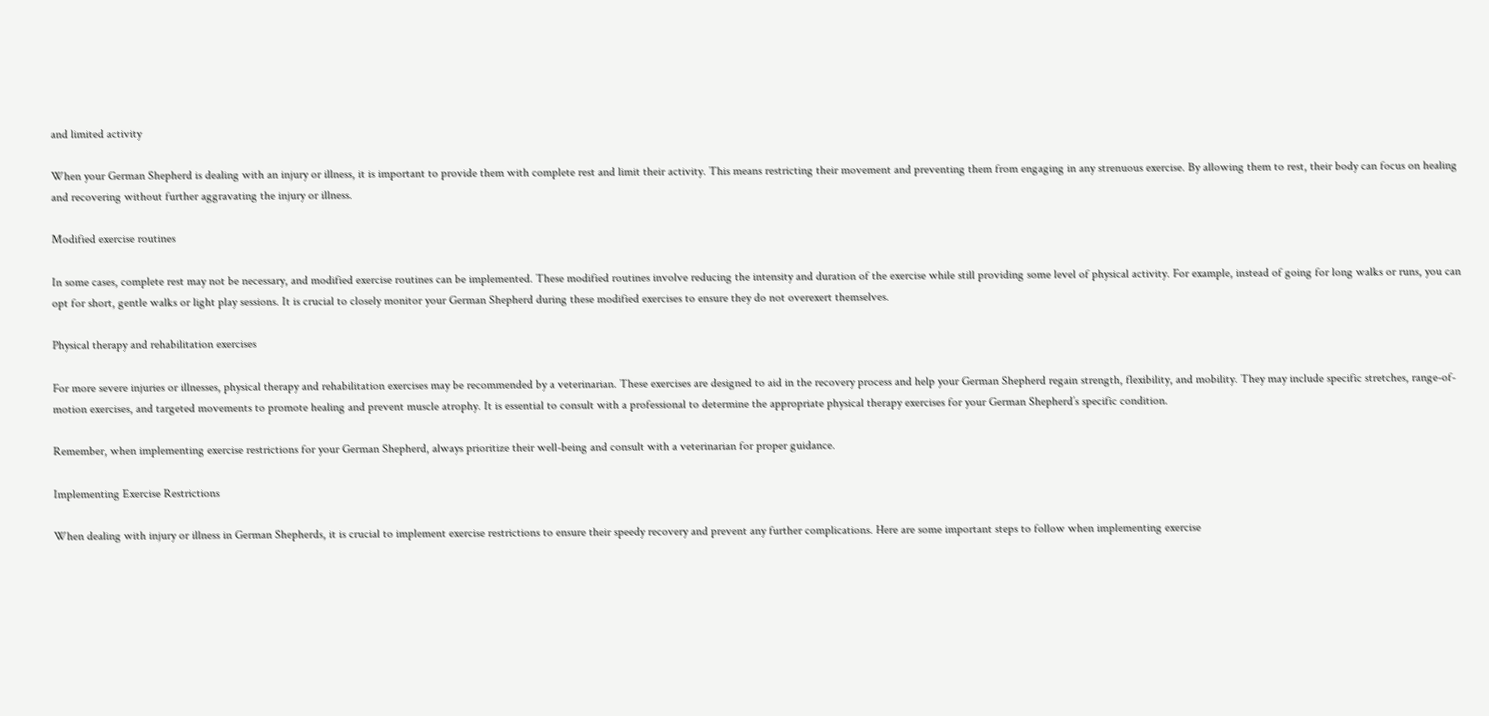and limited activity

When your German Shepherd is dealing with an injury or illness, it is important to provide them with complete rest and limit their activity. This means restricting their movement and preventing them from engaging in any strenuous exercise. By allowing them to rest, their body can focus on healing and recovering without further aggravating the injury or illness.

Modified exercise routines

In some cases, complete rest may not be necessary, and modified exercise routines can be implemented. These modified routines involve reducing the intensity and duration of the exercise while still providing some level of physical activity. For example, instead of going for long walks or runs, you can opt for short, gentle walks or light play sessions. It is crucial to closely monitor your German Shepherd during these modified exercises to ensure they do not overexert themselves.

Physical therapy and rehabilitation exercises

For more severe injuries or illnesses, physical therapy and rehabilitation exercises may be recommended by a veterinarian. These exercises are designed to aid in the recovery process and help your German Shepherd regain strength, flexibility, and mobility. They may include specific stretches, range-of-motion exercises, and targeted movements to promote healing and prevent muscle atrophy. It is essential to consult with a professional to determine the appropriate physical therapy exercises for your German Shepherd’s specific condition.

Remember, when implementing exercise restrictions for your German Shepherd, always prioritize their well-being and consult with a veterinarian for proper guidance.

Implementing Exercise Restrictions

When dealing with injury or illness in German Shepherds, it is crucial to implement exercise restrictions to ensure their speedy recovery and prevent any further complications. Here are some important steps to follow when implementing exercise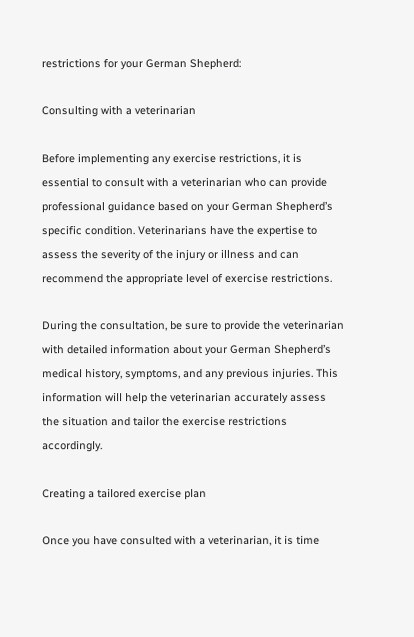restrictions for your German Shepherd:

Consulting with a veterinarian

Before implementing any exercise restrictions, it is essential to consult with a veterinarian who can provide professional guidance based on your German Shepherd’s specific condition. Veterinarians have the expertise to assess the severity of the injury or illness and can recommend the appropriate level of exercise restrictions.

During the consultation, be sure to provide the veterinarian with detailed information about your German Shepherd’s medical history, symptoms, and any previous injuries. This information will help the veterinarian accurately assess the situation and tailor the exercise restrictions accordingly.

Creating a tailored exercise plan

Once you have consulted with a veterinarian, it is time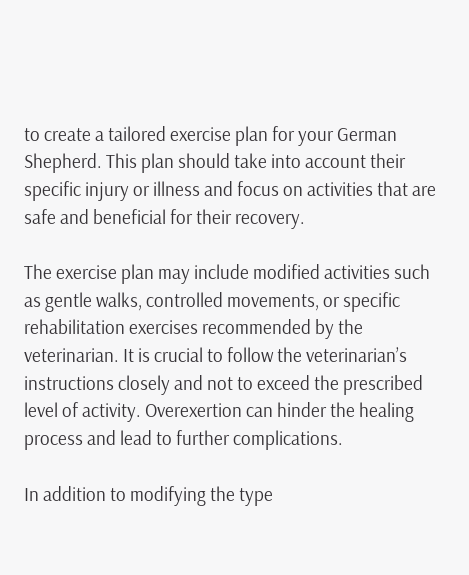to create a tailored exercise plan for your German Shepherd. This plan should take into account their specific injury or illness and focus on activities that are safe and beneficial for their recovery.

The exercise plan may include modified activities such as gentle walks, controlled movements, or specific rehabilitation exercises recommended by the veterinarian. It is crucial to follow the veterinarian’s instructions closely and not to exceed the prescribed level of activity. Overexertion can hinder the healing process and lead to further complications.

In addition to modifying the type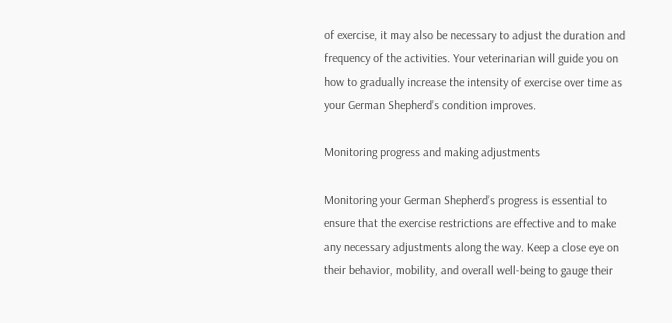of exercise, it may also be necessary to adjust the duration and frequency of the activities. Your veterinarian will guide you on how to gradually increase the intensity of exercise over time as your German Shepherd’s condition improves.

Monitoring progress and making adjustments

Monitoring your German Shepherd’s progress is essential to ensure that the exercise restrictions are effective and to make any necessary adjustments along the way. Keep a close eye on their behavior, mobility, and overall well-being to gauge their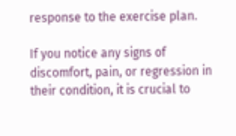response to the exercise plan.

If you notice any signs of discomfort, pain, or regression in their condition, it is crucial to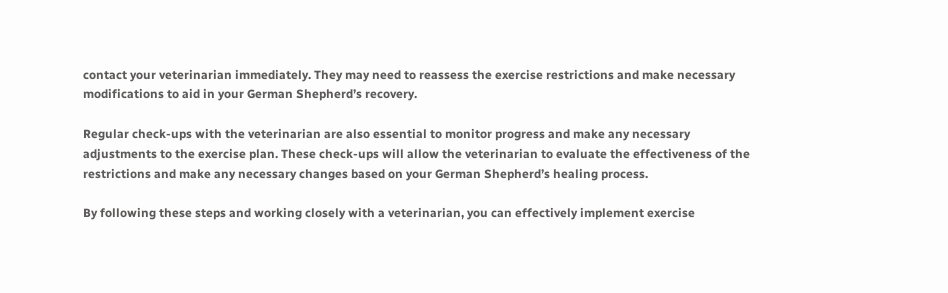contact your veterinarian immediately. They may need to reassess the exercise restrictions and make necessary modifications to aid in your German Shepherd’s recovery.

Regular check-ups with the veterinarian are also essential to monitor progress and make any necessary adjustments to the exercise plan. These check-ups will allow the veterinarian to evaluate the effectiveness of the restrictions and make any necessary changes based on your German Shepherd’s healing process.

By following these steps and working closely with a veterinarian, you can effectively implement exercise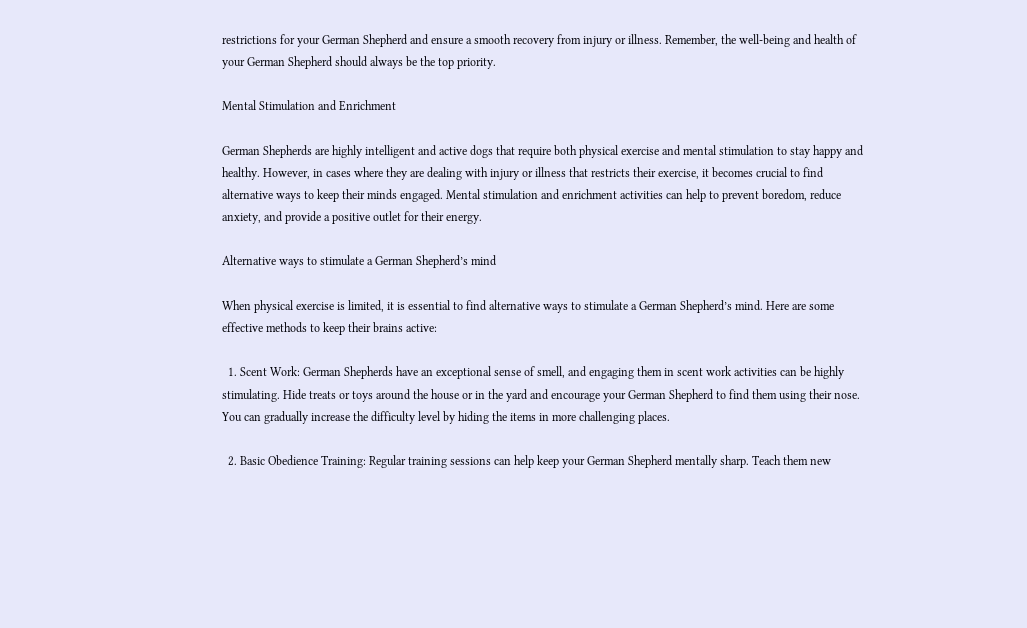restrictions for your German Shepherd and ensure a smooth recovery from injury or illness. Remember, the well-being and health of your German Shepherd should always be the top priority.

Mental Stimulation and Enrichment

German Shepherds are highly intelligent and active dogs that require both physical exercise and mental stimulation to stay happy and healthy. However, in cases where they are dealing with injury or illness that restricts their exercise, it becomes crucial to find alternative ways to keep their minds engaged. Mental stimulation and enrichment activities can help to prevent boredom, reduce anxiety, and provide a positive outlet for their energy.

Alternative ways to stimulate a German Shepherd’s mind

When physical exercise is limited, it is essential to find alternative ways to stimulate a German Shepherd’s mind. Here are some effective methods to keep their brains active:

  1. Scent Work: German Shepherds have an exceptional sense of smell, and engaging them in scent work activities can be highly stimulating. Hide treats or toys around the house or in the yard and encourage your German Shepherd to find them using their nose. You can gradually increase the difficulty level by hiding the items in more challenging places.

  2. Basic Obedience Training: Regular training sessions can help keep your German Shepherd mentally sharp. Teach them new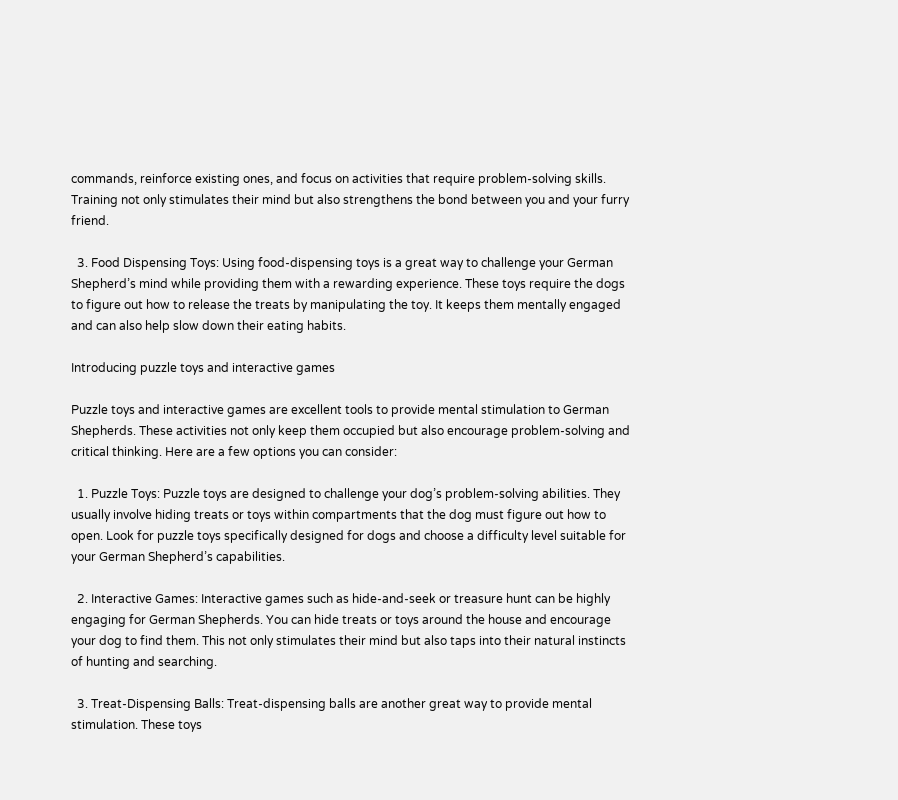commands, reinforce existing ones, and focus on activities that require problem-solving skills. Training not only stimulates their mind but also strengthens the bond between you and your furry friend.

  3. Food Dispensing Toys: Using food-dispensing toys is a great way to challenge your German Shepherd’s mind while providing them with a rewarding experience. These toys require the dogs to figure out how to release the treats by manipulating the toy. It keeps them mentally engaged and can also help slow down their eating habits.

Introducing puzzle toys and interactive games

Puzzle toys and interactive games are excellent tools to provide mental stimulation to German Shepherds. These activities not only keep them occupied but also encourage problem-solving and critical thinking. Here are a few options you can consider:

  1. Puzzle Toys: Puzzle toys are designed to challenge your dog’s problem-solving abilities. They usually involve hiding treats or toys within compartments that the dog must figure out how to open. Look for puzzle toys specifically designed for dogs and choose a difficulty level suitable for your German Shepherd’s capabilities.

  2. Interactive Games: Interactive games such as hide-and-seek or treasure hunt can be highly engaging for German Shepherds. You can hide treats or toys around the house and encourage your dog to find them. This not only stimulates their mind but also taps into their natural instincts of hunting and searching.

  3. Treat-Dispensing Balls: Treat-dispensing balls are another great way to provide mental stimulation. These toys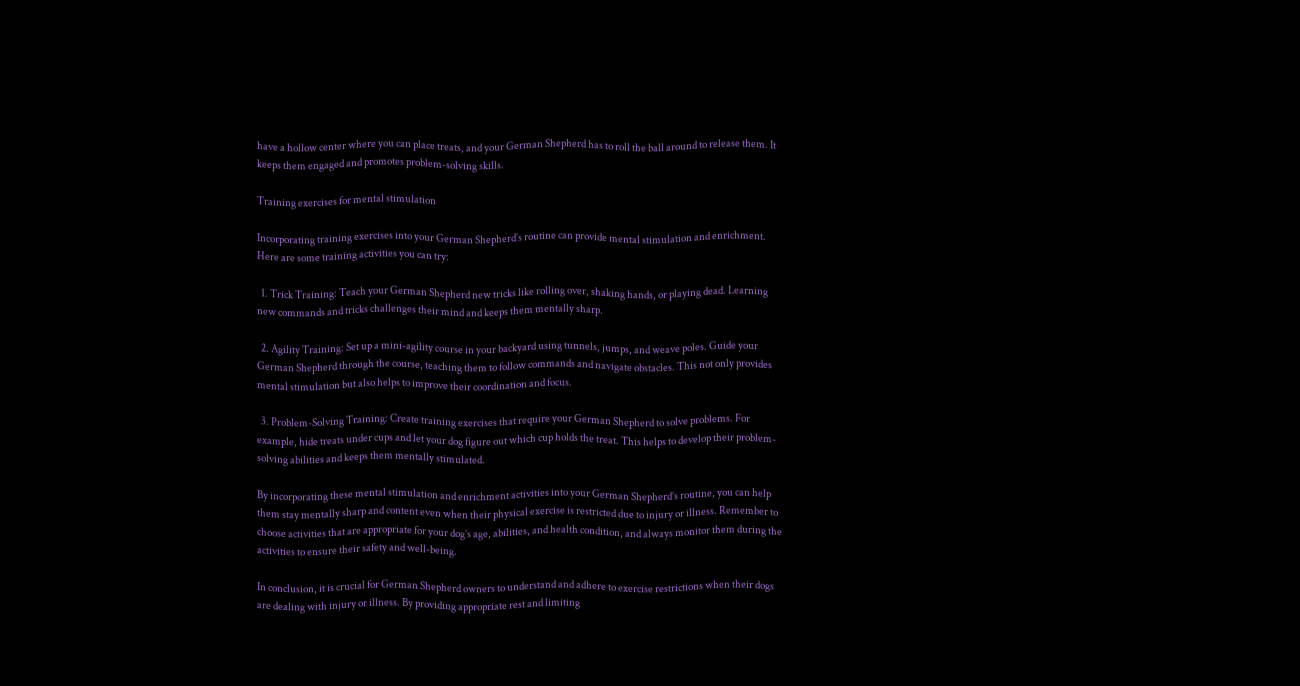have a hollow center where you can place treats, and your German Shepherd has to roll the ball around to release them. It keeps them engaged and promotes problem-solving skills.

Training exercises for mental stimulation

Incorporating training exercises into your German Shepherd’s routine can provide mental stimulation and enrichment. Here are some training activities you can try:

  1. Trick Training: Teach your German Shepherd new tricks like rolling over, shaking hands, or playing dead. Learning new commands and tricks challenges their mind and keeps them mentally sharp.

  2. Agility Training: Set up a mini-agility course in your backyard using tunnels, jumps, and weave poles. Guide your German Shepherd through the course, teaching them to follow commands and navigate obstacles. This not only provides mental stimulation but also helps to improve their coordination and focus.

  3. Problem-Solving Training: Create training exercises that require your German Shepherd to solve problems. For example, hide treats under cups and let your dog figure out which cup holds the treat. This helps to develop their problem-solving abilities and keeps them mentally stimulated.

By incorporating these mental stimulation and enrichment activities into your German Shepherd’s routine, you can help them stay mentally sharp and content even when their physical exercise is restricted due to injury or illness. Remember to choose activities that are appropriate for your dog’s age, abilities, and health condition, and always monitor them during the activities to ensure their safety and well-being.

In conclusion, it is crucial for German Shepherd owners to understand and adhere to exercise restrictions when their dogs are dealing with injury or illness. By providing appropriate rest and limiting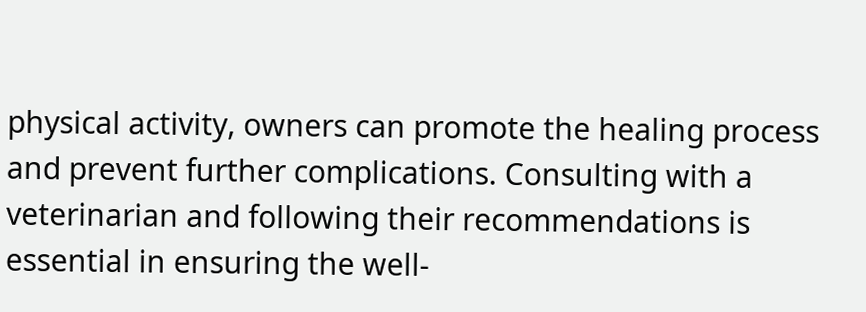physical activity, owners can promote the healing process and prevent further complications. Consulting with a veterinarian and following their recommendations is essential in ensuring the well-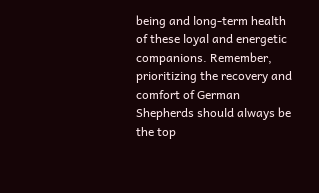being and long-term health of these loyal and energetic companions. Remember, prioritizing the recovery and comfort of German Shepherds should always be the top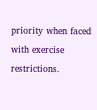priority when faced with exercise restrictions.